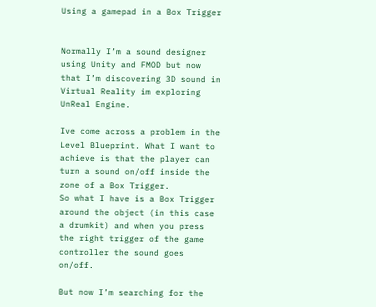Using a gamepad in a Box Trigger


Normally I’m a sound designer using Unity and FMOD but now that I’m discovering 3D sound in Virtual Reality im exploring UnReal Engine.

Ive come across a problem in the Level Blueprint. What I want to achieve is that the player can turn a sound on/off inside the zone of a Box Trigger.
So what I have is a Box Trigger around the object (in this case a drumkit) and when you press the right trigger of the game controller the sound goes on/off.

But now I’m searching for the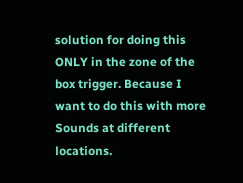solution for doing this ONLY in the zone of the box trigger. Because I want to do this with more Sounds at different locations.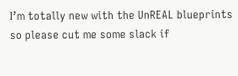I’m totally new with the UnREAL blueprints so please cut me some slack if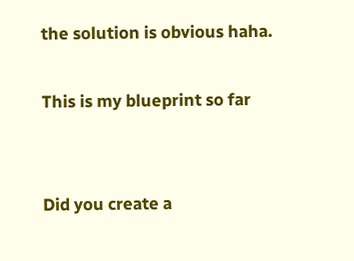the solution is obvious haha.

This is my blueprint so far


Did you create a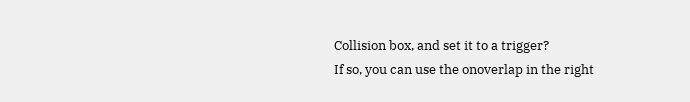Collision box, and set it to a trigger?
If so, you can use the onoverlap in the right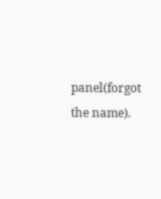panel(forgot the name).